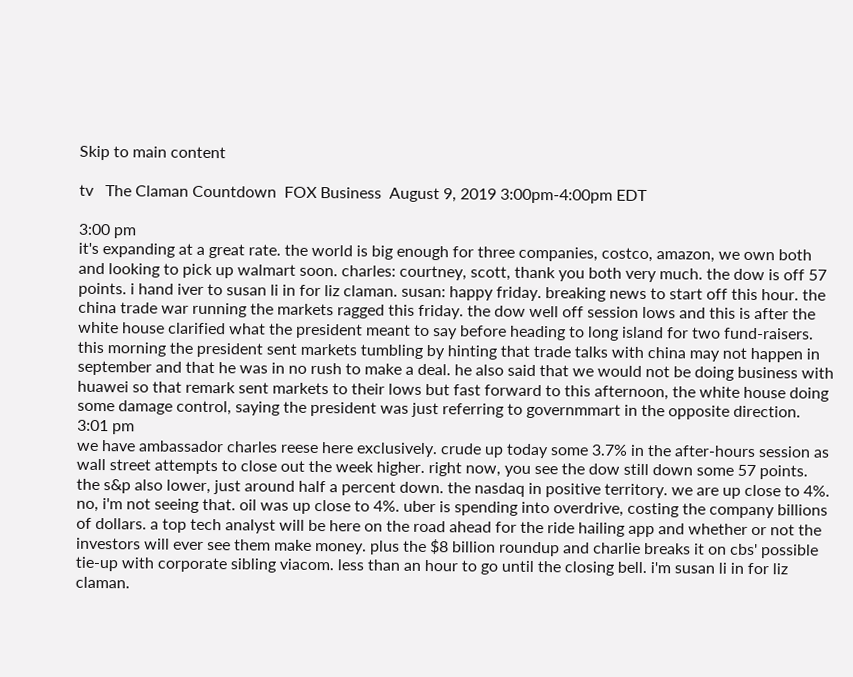Skip to main content

tv   The Claman Countdown  FOX Business  August 9, 2019 3:00pm-4:00pm EDT

3:00 pm
it's expanding at a great rate. the world is big enough for three companies, costco, amazon, we own both and looking to pick up walmart soon. charles: courtney, scott, thank you both very much. the dow is off 57 points. i hand iver to susan li in for liz claman. susan: happy friday. breaking news to start off this hour. the china trade war running the markets ragged this friday. the dow well off session lows and this is after the white house clarified what the president meant to say before heading to long island for two fund-raisers. this morning the president sent markets tumbling by hinting that trade talks with china may not happen in september and that he was in no rush to make a deal. he also said that we would not be doing business with huawei so that remark sent markets to their lows but fast forward to this afternoon, the white house doing some damage control, saying the president was just referring to governmmart in the opposite direction.
3:01 pm
we have ambassador charles reese here exclusively. crude up today some 3.7% in the after-hours session as wall street attempts to close out the week higher. right now, you see the dow still down some 57 points. the s&p also lower, just around half a percent down. the nasdaq in positive territory. we are up close to 4%. no, i'm not seeing that. oil was up close to 4%. uber is spending into overdrive, costing the company billions of dollars. a top tech analyst will be here on the road ahead for the ride hailing app and whether or not the investors will ever see them make money. plus the $8 billion roundup and charlie breaks it on cbs' possible tie-up with corporate sibling viacom. less than an hour to go until the closing bell. i'm susan li in for liz claman.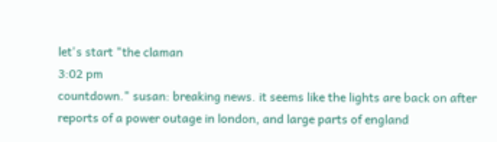let's start "the claman
3:02 pm
countdown." susan: breaking news. it seems like the lights are back on after reports of a power outage in london, and large parts of england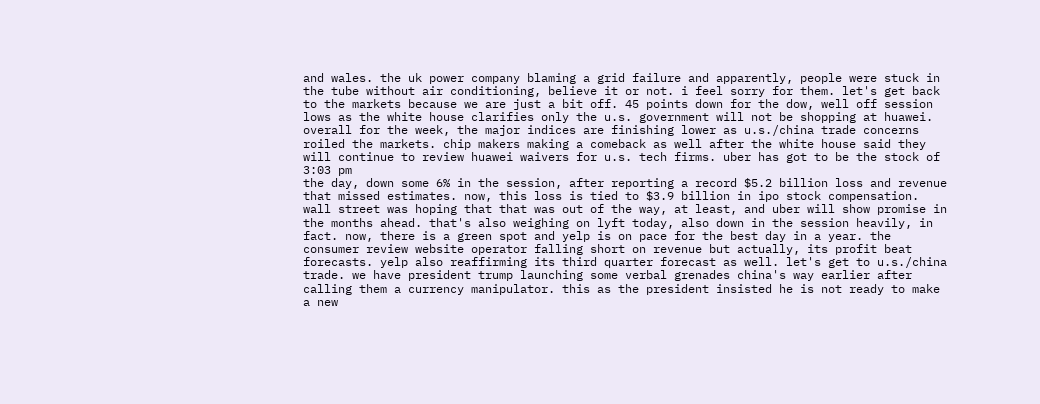and wales. the uk power company blaming a grid failure and apparently, people were stuck in the tube without air conditioning, believe it or not. i feel sorry for them. let's get back to the markets because we are just a bit off. 45 points down for the dow, well off session lows as the white house clarifies only the u.s. government will not be shopping at huawei. overall for the week, the major indices are finishing lower as u.s./china trade concerns roiled the markets. chip makers making a comeback as well after the white house said they will continue to review huawei waivers for u.s. tech firms. uber has got to be the stock of
3:03 pm
the day, down some 6% in the session, after reporting a record $5.2 billion loss and revenue that missed estimates. now, this loss is tied to $3.9 billion in ipo stock compensation. wall street was hoping that that was out of the way, at least, and uber will show promise in the months ahead. that's also weighing on lyft today, also down in the session heavily, in fact. now, there is a green spot and yelp is on pace for the best day in a year. the consumer review website operator falling short on revenue but actually, its profit beat forecasts. yelp also reaffirming its third quarter forecast as well. let's get to u.s./china trade. we have president trump launching some verbal grenades china's way earlier after calling them a currency manipulator. this as the president insisted he is not ready to make a new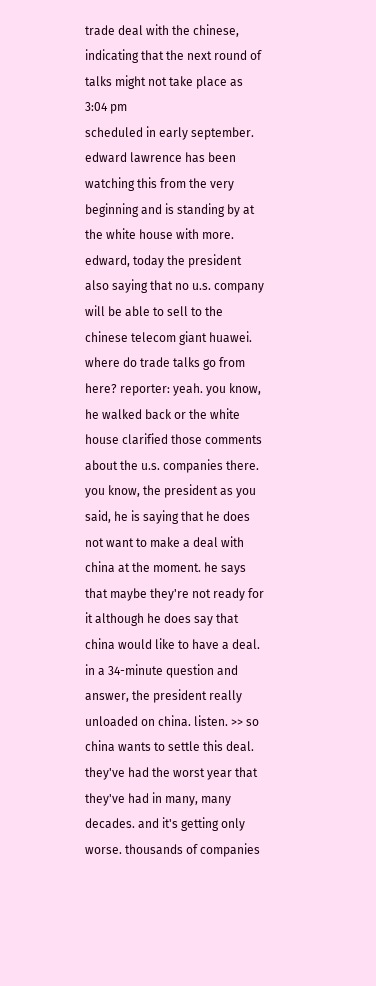trade deal with the chinese, indicating that the next round of talks might not take place as
3:04 pm
scheduled in early september. edward lawrence has been watching this from the very beginning and is standing by at the white house with more. edward, today the president also saying that no u.s. company will be able to sell to the chinese telecom giant huawei. where do trade talks go from here? reporter: yeah. you know, he walked back or the white house clarified those comments about the u.s. companies there. you know, the president as you said, he is saying that he does not want to make a deal with china at the moment. he says that maybe they're not ready for it although he does say that china would like to have a deal. in a 34-minute question and answer, the president really unloaded on china. listen. >> so china wants to settle this deal. they've had the worst year that they've had in many, many decades. and it's getting only worse. thousands of companies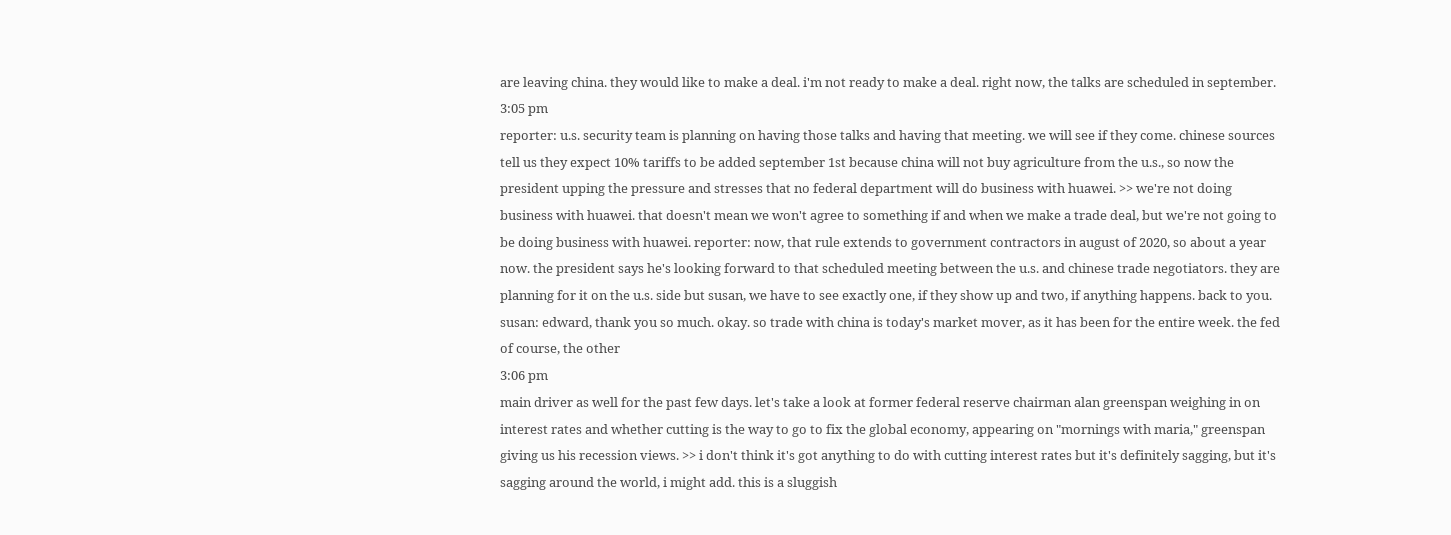are leaving china. they would like to make a deal. i'm not ready to make a deal. right now, the talks are scheduled in september.
3:05 pm
reporter: u.s. security team is planning on having those talks and having that meeting. we will see if they come. chinese sources tell us they expect 10% tariffs to be added september 1st because china will not buy agriculture from the u.s., so now the president upping the pressure and stresses that no federal department will do business with huawei. >> we're not doing business with huawei. that doesn't mean we won't agree to something if and when we make a trade deal, but we're not going to be doing business with huawei. reporter: now, that rule extends to government contractors in august of 2020, so about a year now. the president says he's looking forward to that scheduled meeting between the u.s. and chinese trade negotiators. they are planning for it on the u.s. side but susan, we have to see exactly one, if they show up and two, if anything happens. back to you. susan: edward, thank you so much. okay. so trade with china is today's market mover, as it has been for the entire week. the fed of course, the other
3:06 pm
main driver as well for the past few days. let's take a look at former federal reserve chairman alan greenspan weighing in on interest rates and whether cutting is the way to go to fix the global economy, appearing on "mornings with maria," greenspan giving us his recession views. >> i don't think it's got anything to do with cutting interest rates but it's definitely sagging, but it's sagging around the world, i might add. this is a sluggish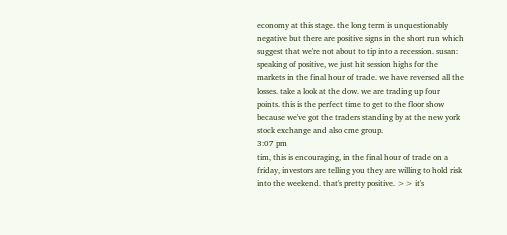economy at this stage. the long term is unquestionably negative but there are positive signs in the short run which suggest that we're not about to tip into a recession. susan: speaking of positive, we just hit session highs for the markets in the final hour of trade. we have reversed all the losses. take a look at the dow. we are trading up four points. this is the perfect time to get to the floor show because we've got the traders standing by at the new york stock exchange and also cme group.
3:07 pm
tim, this is encouraging, in the final hour of trade on a friday, investors are telling you they are willing to hold risk into the weekend. that's pretty positive. >> it's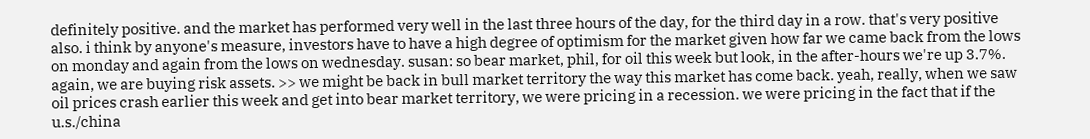definitely positive. and the market has performed very well in the last three hours of the day, for the third day in a row. that's very positive also. i think by anyone's measure, investors have to have a high degree of optimism for the market given how far we came back from the lows on monday and again from the lows on wednesday. susan: so bear market, phil, for oil this week but look, in the after-hours we're up 3.7%. again, we are buying risk assets. >> we might be back in bull market territory the way this market has come back. yeah, really, when we saw oil prices crash earlier this week and get into bear market territory, we were pricing in a recession. we were pricing in the fact that if the u.s./china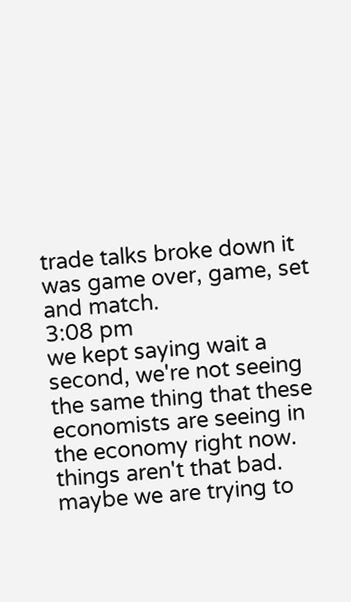trade talks broke down it was game over, game, set and match.
3:08 pm
we kept saying wait a second, we're not seeing the same thing that these economists are seeing in the economy right now. things aren't that bad. maybe we are trying to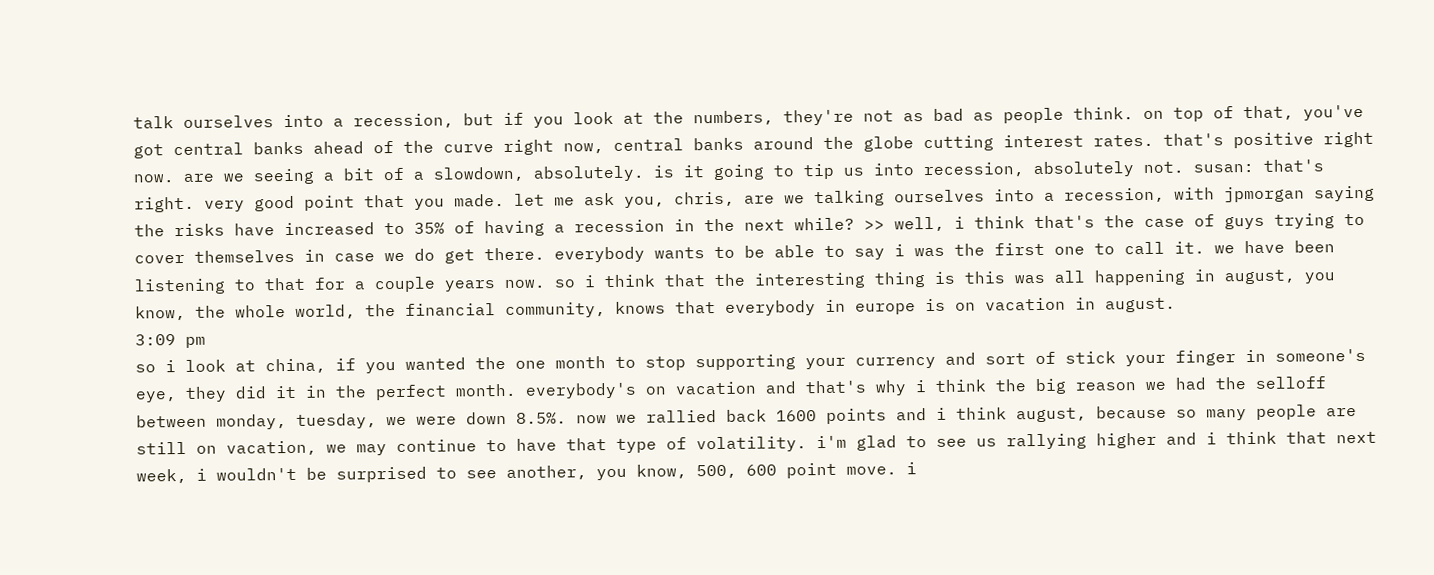talk ourselves into a recession, but if you look at the numbers, they're not as bad as people think. on top of that, you've got central banks ahead of the curve right now, central banks around the globe cutting interest rates. that's positive right now. are we seeing a bit of a slowdown, absolutely. is it going to tip us into recession, absolutely not. susan: that's right. very good point that you made. let me ask you, chris, are we talking ourselves into a recession, with jpmorgan saying the risks have increased to 35% of having a recession in the next while? >> well, i think that's the case of guys trying to cover themselves in case we do get there. everybody wants to be able to say i was the first one to call it. we have been listening to that for a couple years now. so i think that the interesting thing is this was all happening in august, you know, the whole world, the financial community, knows that everybody in europe is on vacation in august.
3:09 pm
so i look at china, if you wanted the one month to stop supporting your currency and sort of stick your finger in someone's eye, they did it in the perfect month. everybody's on vacation and that's why i think the big reason we had the selloff between monday, tuesday, we were down 8.5%. now we rallied back 1600 points and i think august, because so many people are still on vacation, we may continue to have that type of volatility. i'm glad to see us rallying higher and i think that next week, i wouldn't be surprised to see another, you know, 500, 600 point move. i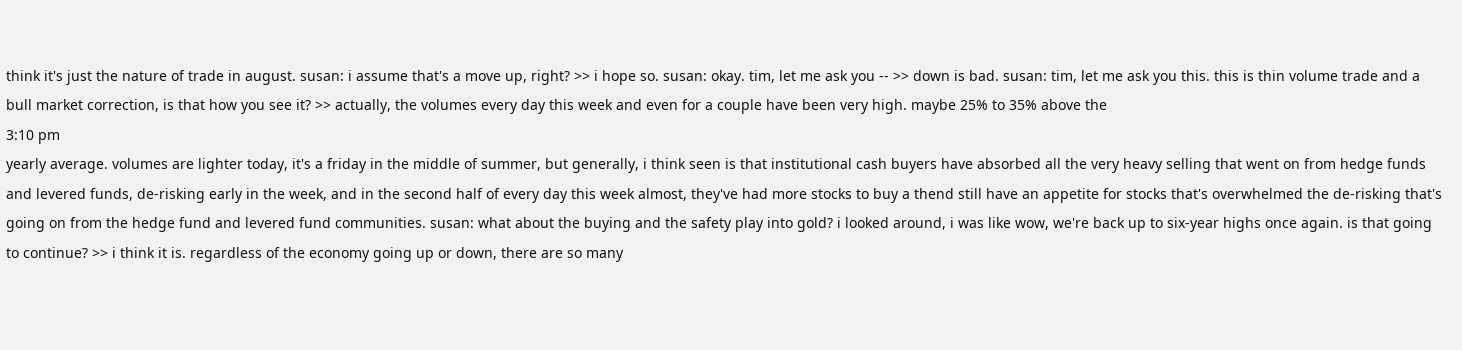think it's just the nature of trade in august. susan: i assume that's a move up, right? >> i hope so. susan: okay. tim, let me ask you -- >> down is bad. susan: tim, let me ask you this. this is thin volume trade and a bull market correction, is that how you see it? >> actually, the volumes every day this week and even for a couple have been very high. maybe 25% to 35% above the
3:10 pm
yearly average. volumes are lighter today, it's a friday in the middle of summer, but generally, i think seen is that institutional cash buyers have absorbed all the very heavy selling that went on from hedge funds and levered funds, de-risking early in the week, and in the second half of every day this week almost, they've had more stocks to buy a thend still have an appetite for stocks that's overwhelmed the de-risking that's going on from the hedge fund and levered fund communities. susan: what about the buying and the safety play into gold? i looked around, i was like wow, we're back up to six-year highs once again. is that going to continue? >> i think it is. regardless of the economy going up or down, there are so many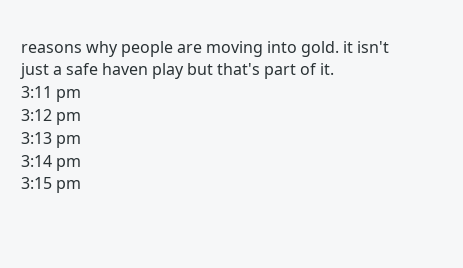reasons why people are moving into gold. it isn't just a safe haven play but that's part of it.
3:11 pm
3:12 pm
3:13 pm
3:14 pm
3:15 pm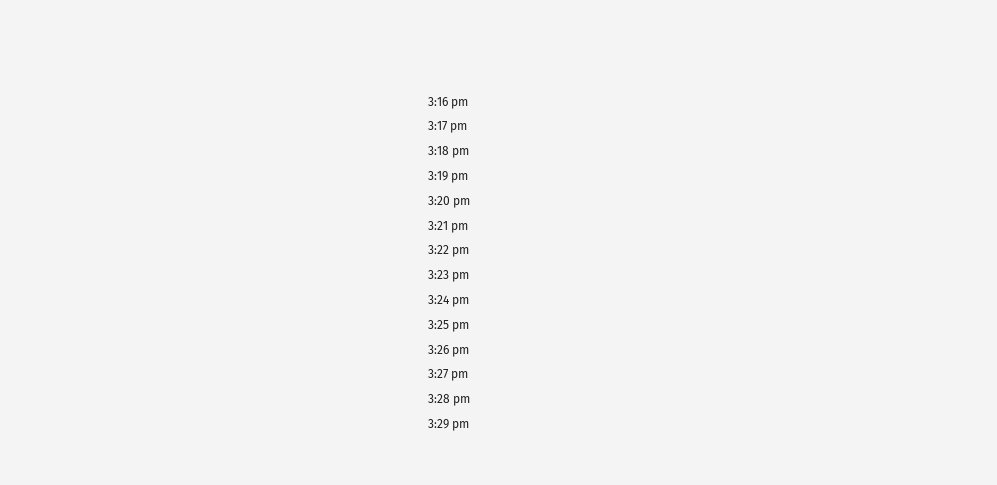3:16 pm
3:17 pm
3:18 pm
3:19 pm
3:20 pm
3:21 pm
3:22 pm
3:23 pm
3:24 pm
3:25 pm
3:26 pm
3:27 pm
3:28 pm
3:29 pm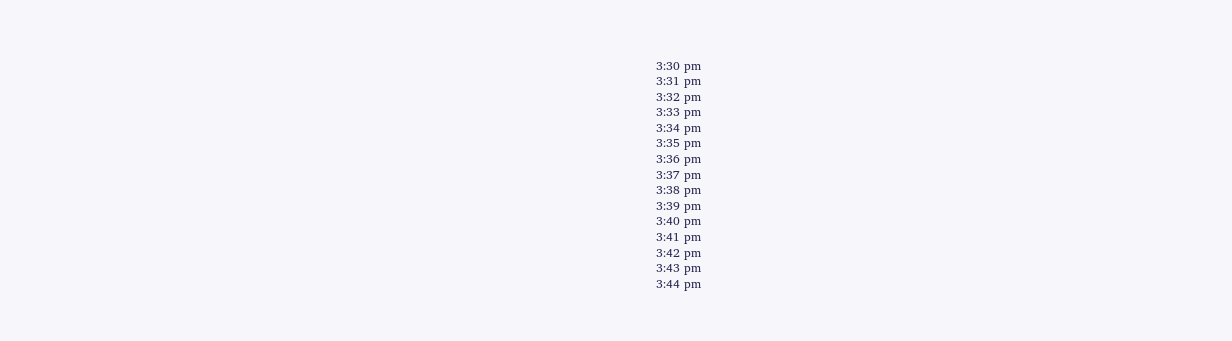3:30 pm
3:31 pm
3:32 pm
3:33 pm
3:34 pm
3:35 pm
3:36 pm
3:37 pm
3:38 pm
3:39 pm
3:40 pm
3:41 pm
3:42 pm
3:43 pm
3:44 pm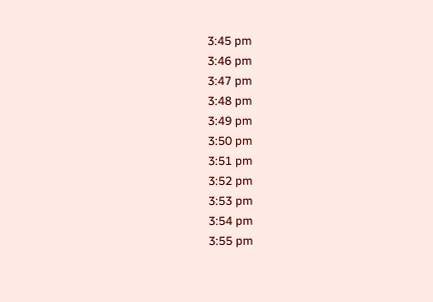3:45 pm
3:46 pm
3:47 pm
3:48 pm
3:49 pm
3:50 pm
3:51 pm
3:52 pm
3:53 pm
3:54 pm
3:55 pm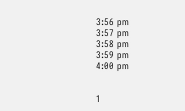3:56 pm
3:57 pm
3:58 pm
3:59 pm
4:00 pm


1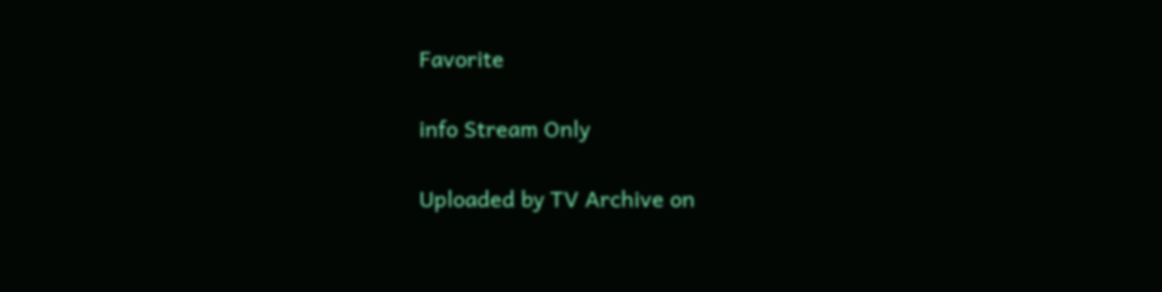Favorite

info Stream Only

Uploaded by TV Archive on